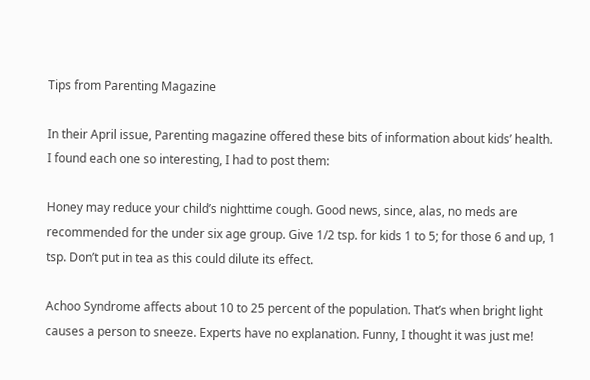Tips from Parenting Magazine

In their April issue, Parenting magazine offered these bits of information about kids’ health. I found each one so interesting, I had to post them:

Honey may reduce your child’s nighttime cough. Good news, since, alas, no meds are recommended for the under six age group. Give 1/2 tsp. for kids 1 to 5; for those 6 and up, 1 tsp. Don’t put in tea as this could dilute its effect.

Achoo Syndrome affects about 10 to 25 percent of the population. That’s when bright light causes a person to sneeze. Experts have no explanation. Funny, I thought it was just me!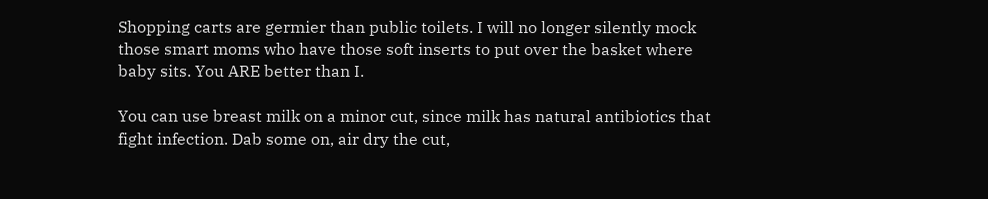Shopping carts are germier than public toilets. I will no longer silently mock those smart moms who have those soft inserts to put over the basket where baby sits. You ARE better than I.

You can use breast milk on a minor cut, since milk has natural antibiotics that fight infection. Dab some on, air dry the cut,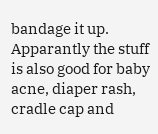bandage it up. Apparantly the stuff is also good for baby acne, diaper rash, cradle cap and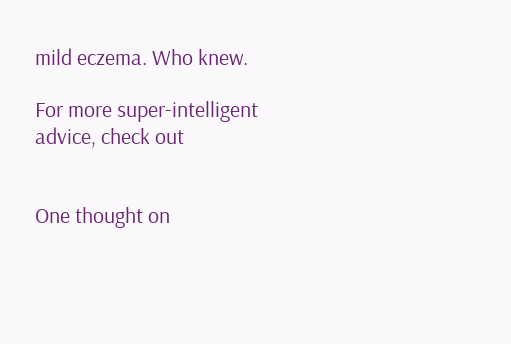mild eczema. Who knew.

For more super-intelligent advice, check out


One thought on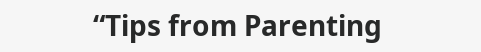“Tips from Parenting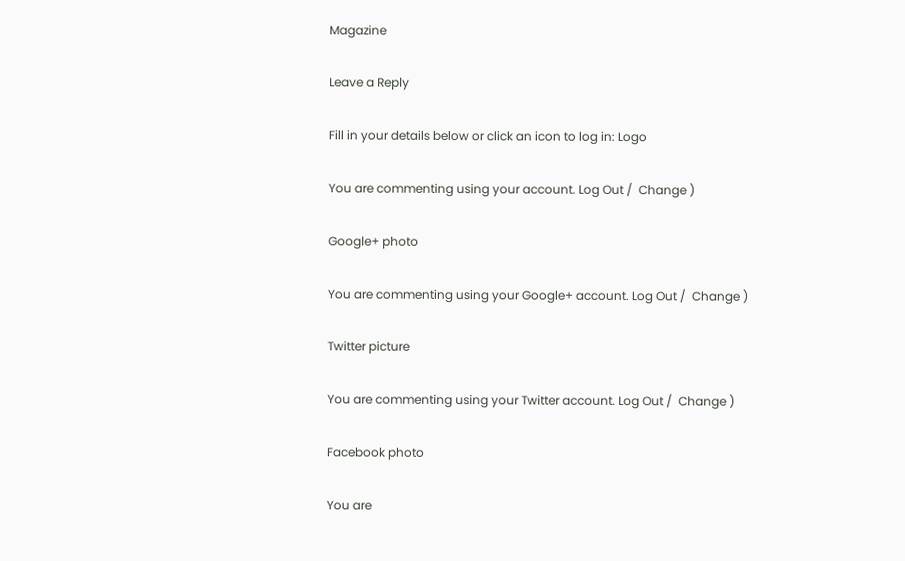Magazine

Leave a Reply

Fill in your details below or click an icon to log in: Logo

You are commenting using your account. Log Out /  Change )

Google+ photo

You are commenting using your Google+ account. Log Out /  Change )

Twitter picture

You are commenting using your Twitter account. Log Out /  Change )

Facebook photo

You are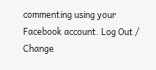commenting using your Facebook account. Log Out /  Change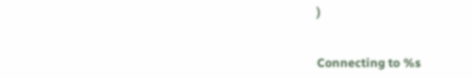)


Connecting to %s